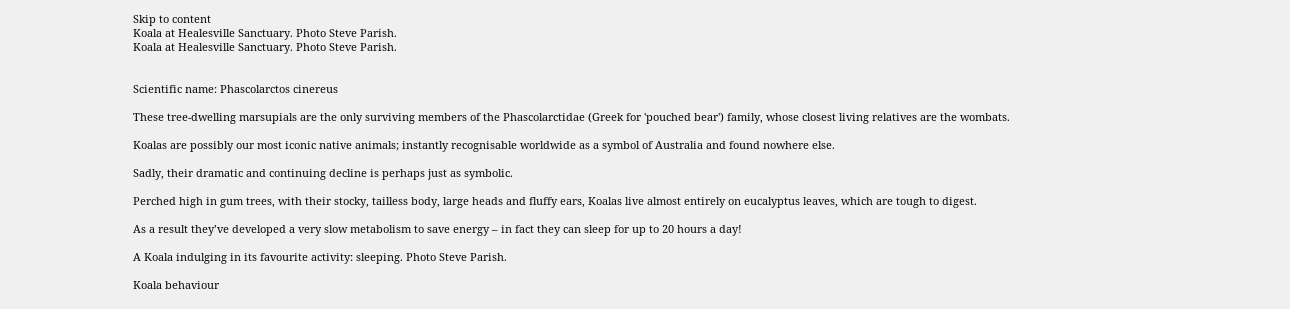Skip to content
Koala at Healesville Sanctuary. Photo Steve Parish.
Koala at Healesville Sanctuary. Photo Steve Parish.


Scientific name: Phascolarctos cinereus

These tree-dwelling marsupials are the only surviving members of the Phascolarctidae (Greek for 'pouched bear') family, whose closest living relatives are the wombats.

Koalas are possibly our most iconic native animals; instantly recognisable worldwide as a symbol of Australia and found nowhere else.

Sadly, their dramatic and continuing decline is perhaps just as symbolic.

Perched high in gum trees, with their stocky, tailless body, large heads and fluffy ears, Koalas live almost entirely on eucalyptus leaves, which are tough to digest.

As a result they’ve developed a very slow metabolism to save energy – in fact they can sleep for up to 20 hours a day!

A Koala indulging in its favourite activity: sleeping. Photo Steve Parish.

Koala behaviour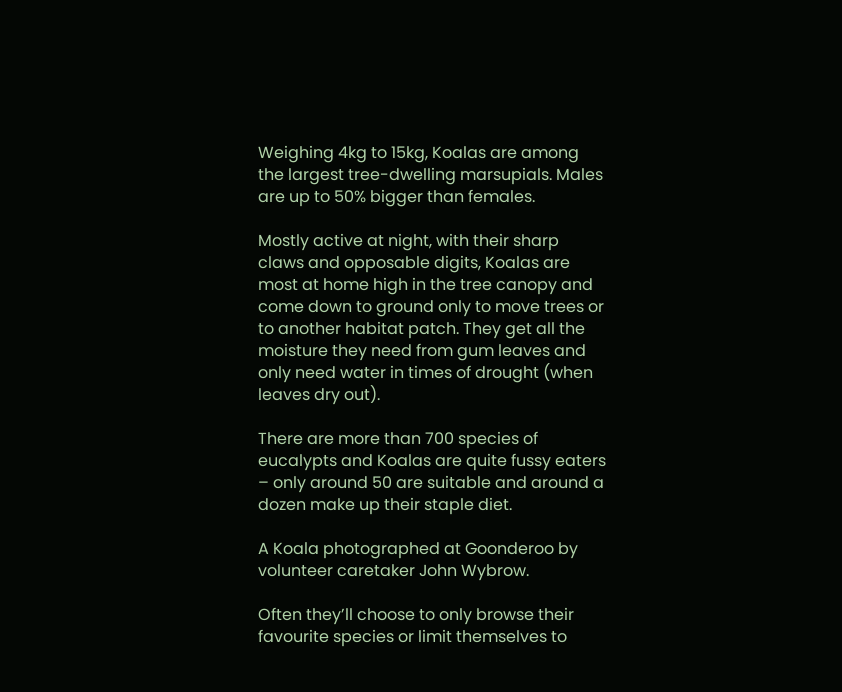Weighing 4kg to 15kg, Koalas are among the largest tree-dwelling marsupials. Males are up to 50% bigger than females.

Mostly active at night, with their sharp claws and opposable digits, Koalas are most at home high in the tree canopy and come down to ground only to move trees or to another habitat patch. They get all the moisture they need from gum leaves and only need water in times of drought (when leaves dry out).

There are more than 700 species of eucalypts and Koalas are quite fussy eaters – only around 50 are suitable and around a dozen make up their staple diet.

A Koala photographed at Goonderoo by volunteer caretaker John Wybrow.

Often they’ll choose to only browse their favourite species or limit themselves to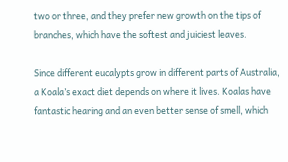two or three, and they prefer new growth on the tips of branches, which have the softest and juiciest leaves.

Since different eucalypts grow in different parts of Australia, a Koala’s exact diet depends on where it lives. Koalas have fantastic hearing and an even better sense of smell, which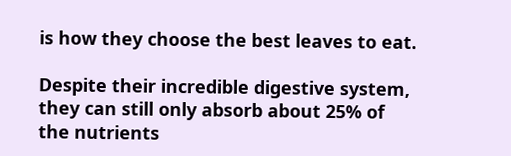is how they choose the best leaves to eat.

Despite their incredible digestive system, they can still only absorb about 25% of the nutrients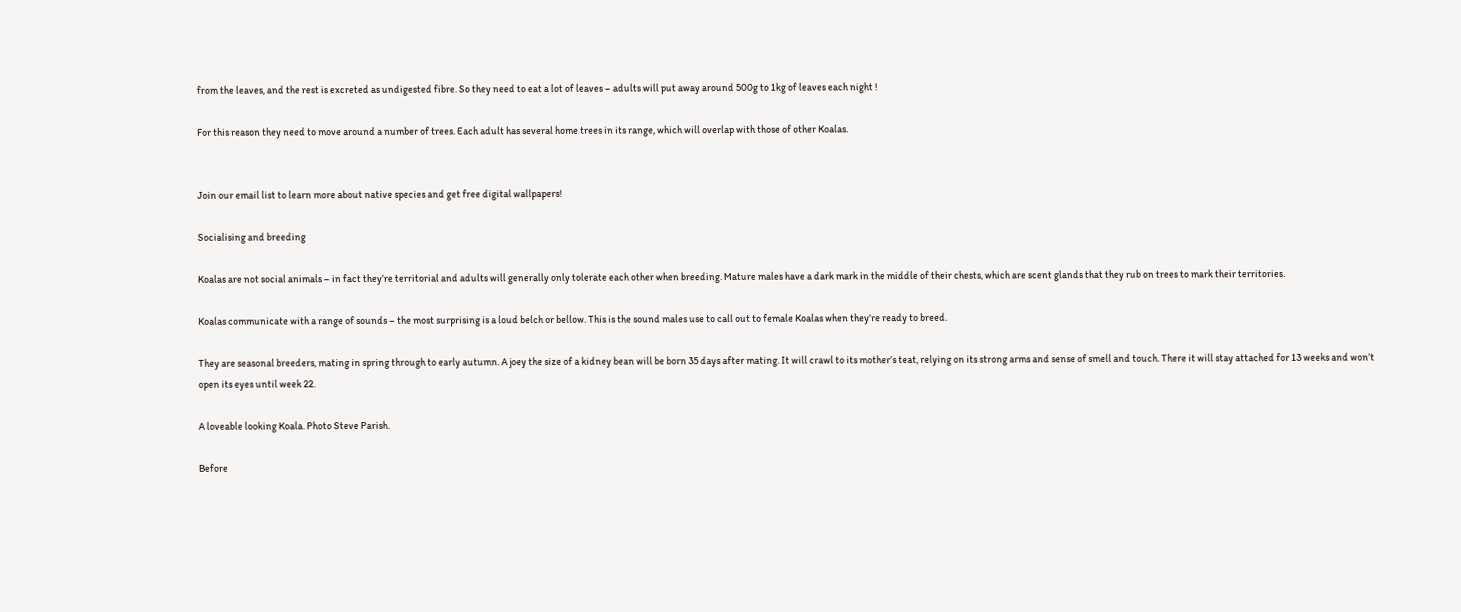from the leaves, and the rest is excreted as undigested fibre. So they need to eat a lot of leaves – adults will put away around 500g to 1kg of leaves each night !

For this reason they need to move around a number of trees. Each adult has several home trees in its range, which will overlap with those of other Koalas.


Join our email list to learn more about native species and get free digital wallpapers!

Socialising and breeding

Koalas are not social animals – in fact they’re territorial and adults will generally only tolerate each other when breeding. Mature males have a dark mark in the middle of their chests, which are scent glands that they rub on trees to mark their territories.

Koalas communicate with a range of sounds – the most surprising is a loud belch or bellow. This is the sound males use to call out to female Koalas when they’re ready to breed.

They are seasonal breeders, mating in spring through to early autumn. A joey the size of a kidney bean will be born 35 days after mating. It will crawl to its mother’s teat, relying on its strong arms and sense of smell and touch. There it will stay attached for 13 weeks and won’t open its eyes until week 22.

A loveable looking Koala. Photo Steve Parish.

Before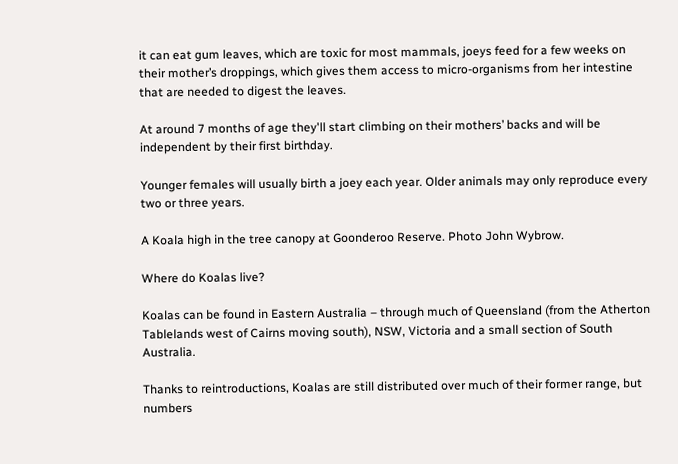it can eat gum leaves, which are toxic for most mammals, joeys feed for a few weeks on their mother’s droppings, which gives them access to micro-organisms from her intestine that are needed to digest the leaves.

At around 7 months of age they'll start climbing on their mothers’ backs and will be independent by their first birthday.

Younger females will usually birth a joey each year. Older animals may only reproduce every two or three years.

A Koala high in the tree canopy at Goonderoo Reserve. Photo John Wybrow.

Where do Koalas live?

Koalas can be found in Eastern Australia – through much of Queensland (from the Atherton Tablelands west of Cairns moving south), NSW, Victoria and a small section of South Australia.

Thanks to reintroductions, Koalas are still distributed over much of their former range, but numbers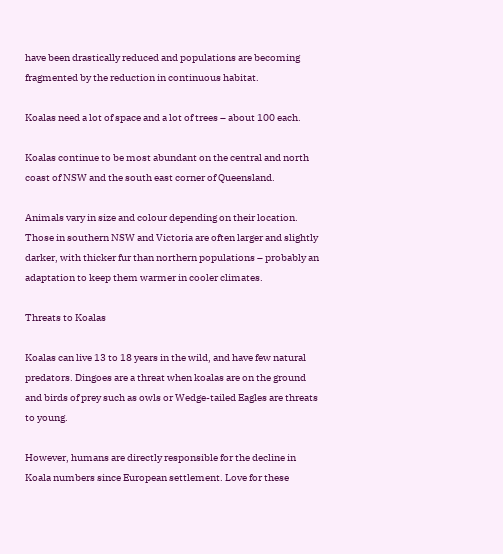have been drastically reduced and populations are becoming fragmented by the reduction in continuous habitat.

Koalas need a lot of space and a lot of trees – about 100 each.

Koalas continue to be most abundant on the central and north coast of NSW and the south east corner of Queensland.

Animals vary in size and colour depending on their location. Those in southern NSW and Victoria are often larger and slightly darker, with thicker fur than northern populations – probably an adaptation to keep them warmer in cooler climates.

Threats to Koalas

Koalas can live 13 to 18 years in the wild, and have few natural predators. Dingoes are a threat when koalas are on the ground and birds of prey such as owls or Wedge-tailed Eagles are threats to young.

However, humans are directly responsible for the decline in Koala numbers since European settlement. Love for these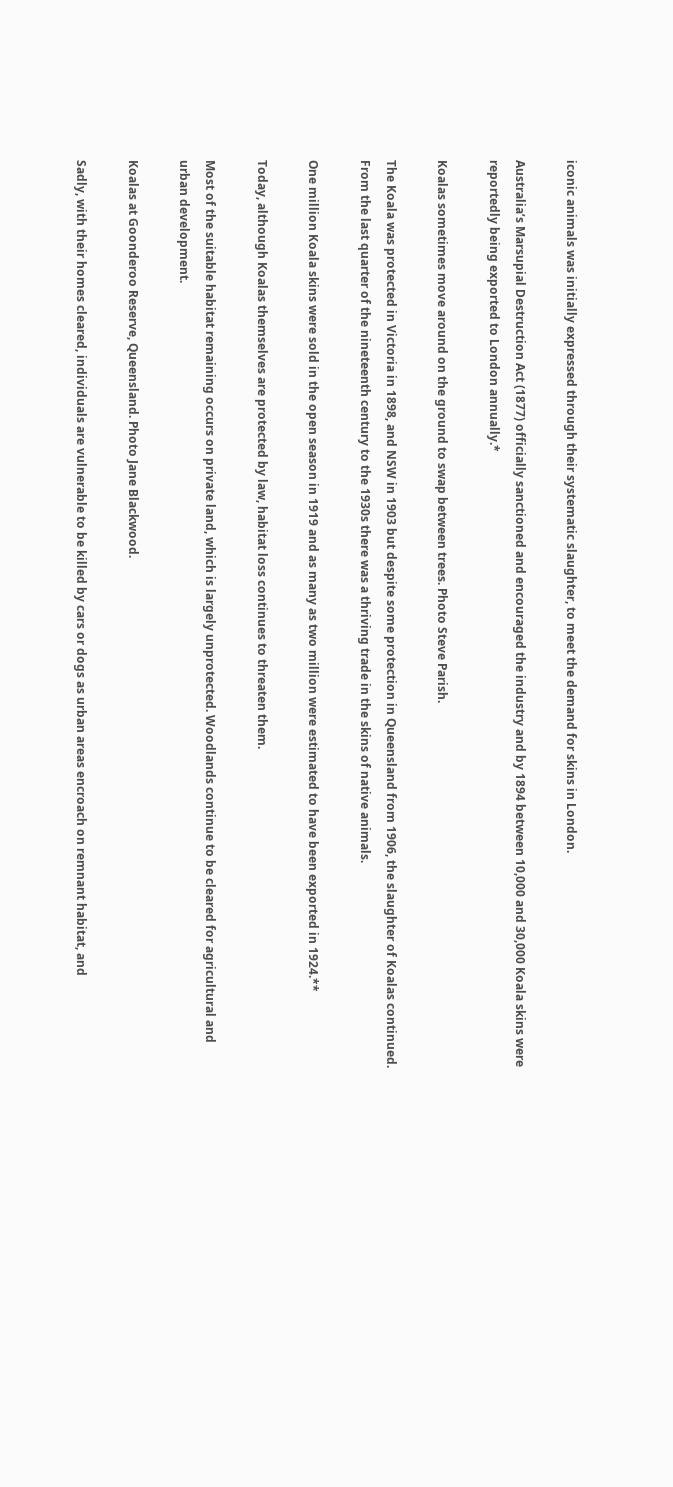iconic animals was initially expressed through their systematic slaughter, to meet the demand for skins in London.

Australia’s Marsupial Destruction Act (1877) officially sanctioned and encouraged the industry and by 1894 between 10,000 and 30,000 Koala skins were reportedly being exported to London annually.*

Koalas sometimes move around on the ground to swap between trees. Photo Steve Parish.

The Koala was protected in Victoria in 1898, and NSW in 1903 but despite some protection in Queensland from 1906, the slaughter of Koalas continued. From the last quarter of the nineteenth century to the 1930s there was a thriving trade in the skins of native animals.

One million Koala skins were sold in the open season in 1919 and as many as two million were estimated to have been exported in 1924.**

Today, although Koalas themselves are protected by law, habitat loss continues to threaten them.

Most of the suitable habitat remaining occurs on private land, which is largely unprotected. Woodlands continue to be cleared for agricultural and urban development.

Koalas at Goonderoo Reserve, Queensland. Photo Jane Blackwood.

Sadly, with their homes cleared, individuals are vulnerable to be killed by cars or dogs as urban areas encroach on remnant habitat, and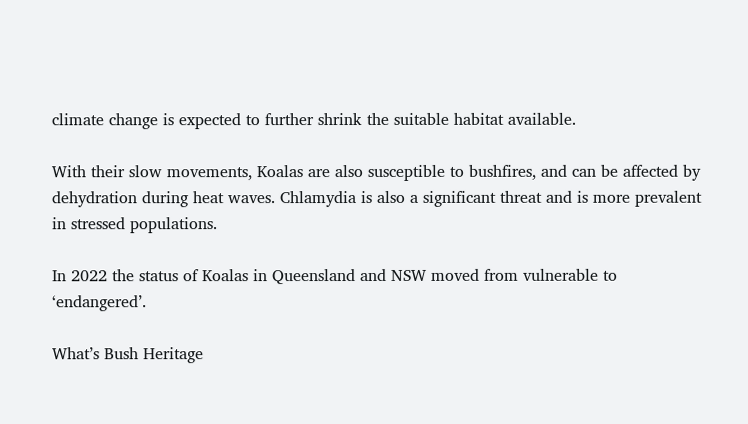climate change is expected to further shrink the suitable habitat available.

With their slow movements, Koalas are also susceptible to bushfires, and can be affected by dehydration during heat waves. Chlamydia is also a significant threat and is more prevalent in stressed populations.

In 2022 the status of Koalas in Queensland and NSW moved from vulnerable to ‘endangered’.

What’s Bush Heritage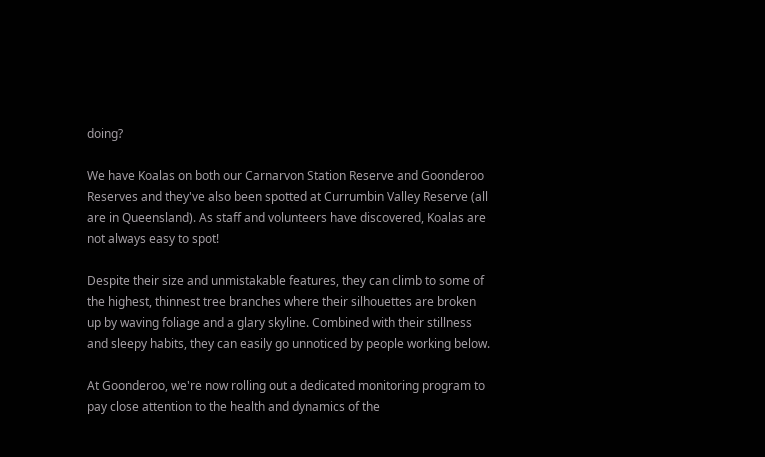doing?

We have Koalas on both our Carnarvon Station Reserve and Goonderoo Reserves and they've also been spotted at Currumbin Valley Reserve (all are in Queensland). As staff and volunteers have discovered, Koalas are not always easy to spot!

Despite their size and unmistakable features, they can climb to some of the highest, thinnest tree branches where their silhouettes are broken up by waving foliage and a glary skyline. Combined with their stillness and sleepy habits, they can easily go unnoticed by people working below.

At Goonderoo, we're now rolling out a dedicated monitoring program to pay close attention to the health and dynamics of the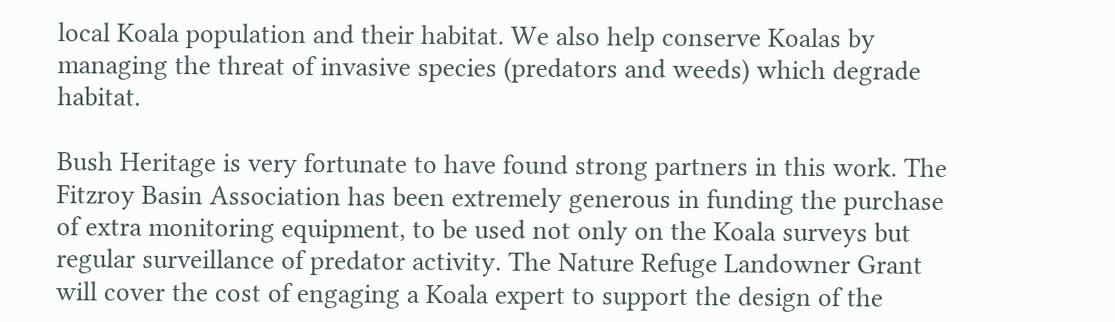local Koala population and their habitat. We also help conserve Koalas by managing the threat of invasive species (predators and weeds) which degrade habitat.

Bush Heritage is very fortunate to have found strong partners in this work. The Fitzroy Basin Association has been extremely generous in funding the purchase of extra monitoring equipment, to be used not only on the Koala surveys but regular surveillance of predator activity. The Nature Refuge Landowner Grant will cover the cost of engaging a Koala expert to support the design of the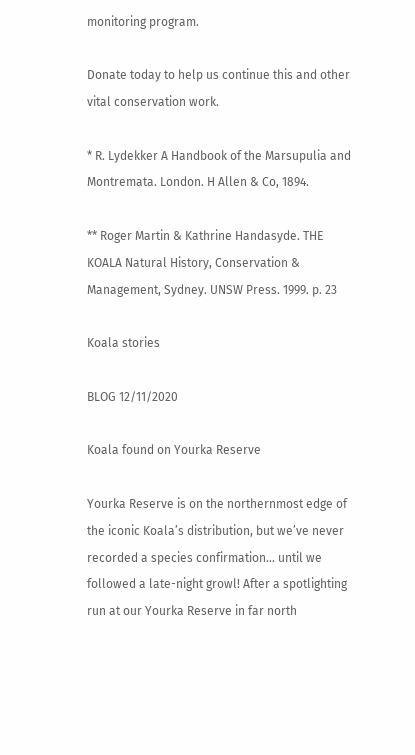monitoring program.

Donate today to help us continue this and other vital conservation work.

* R. Lydekker A Handbook of the Marsupulia and Montremata. London. H Allen & Co, 1894.

** Roger Martin & Kathrine Handasyde. THE KOALA Natural History, Conservation & Management, Sydney. UNSW Press. 1999. p. 23

Koala stories

BLOG 12/11/2020

Koala found on Yourka Reserve

Yourka Reserve is on the northernmost edge of the iconic Koala’s distribution, but we’ve never recorded a species confirmation… until we followed a late-night growl! After a spotlighting run at our Yourka Reserve in far north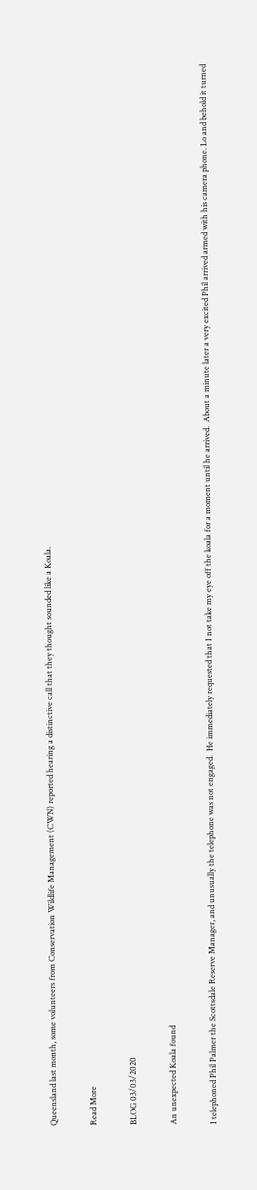Queensland last month, some volunteers from Conservation Wildlife Management (CWN) reported hearing a distinctive call that they thought sounded like a Koala.

Read More

BLOG 03/03/2020

An unexpected Koala found

I telephoned Phil Palmer the Scottsdale Reserve Manager, and unusually the telephone was not engaged.  He immediately requested that I not take my eye off the koala for a moment until he arrived.  About a minute later a very excited Phil arrived armed with his camera phone. Lo and behold it turned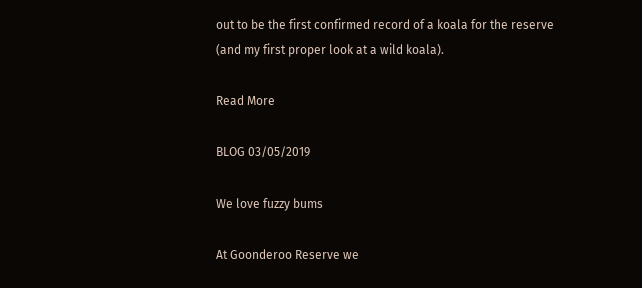out to be the first confirmed record of a koala for the reserve (and my first proper look at a wild koala).

Read More

BLOG 03/05/2019

We love fuzzy bums

At Goonderoo Reserve we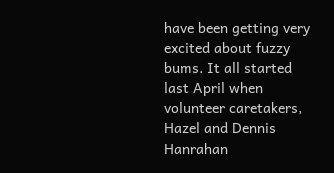have been getting very excited about fuzzy bums. It all started last April when volunteer caretakers, Hazel and Dennis Hanrahan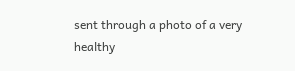sent through a photo of a very healthy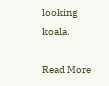looking koala.

Read More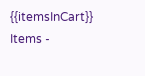{{itemsInCart}} Items -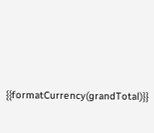{{formatCurrency(grandTotal)}}